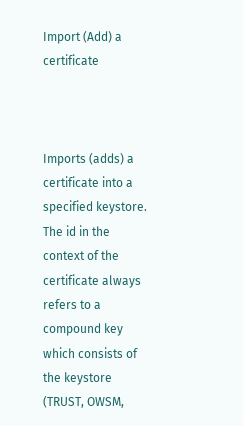Import (Add) a certificate



Imports (adds) a certificate into a specified keystore. The id in the context of the certificate always refers to a compound key which consists of the keystore (TRUST, OWSM,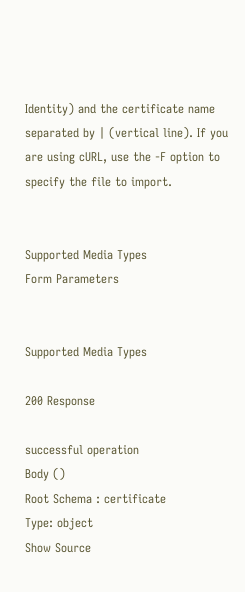Identity) and the certificate name separated by | (vertical line). If you are using cURL, use the -F option to specify the file to import.


Supported Media Types
Form Parameters


Supported Media Types

200 Response

successful operation
Body ()
Root Schema : certificate
Type: object
Show Source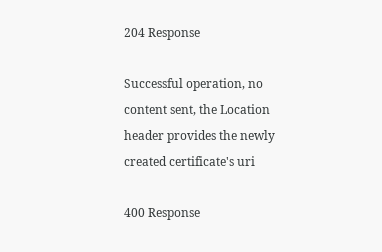204 Response

Successful operation, no content sent, the Location header provides the newly created certificate's uri

400 Response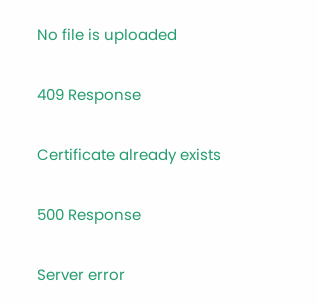No file is uploaded

409 Response

Certificate already exists

500 Response

Server error